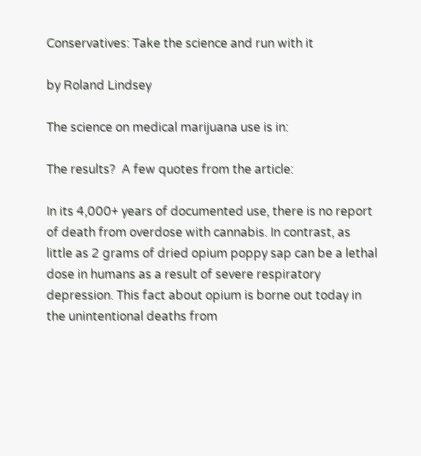Conservatives: Take the science and run with it

by Roland Lindsey

The science on medical marijuana use is in:

The results?  A few quotes from the article:

In its 4,000+ years of documented use, there is no report of death from overdose with cannabis. In contrast, as little as 2 grams of dried opium poppy sap can be a lethal dose in humans as a result of severe respiratory depression. This fact about opium is borne out today in the unintentional deaths from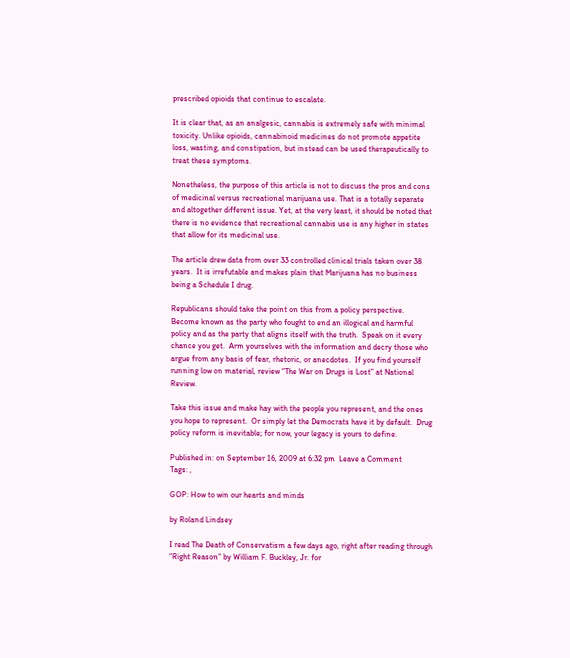prescribed opioids that continue to escalate.

It is clear that, as an analgesic, cannabis is extremely safe with minimal toxicity. Unlike opioids, cannabinoid medicines do not promote appetite loss, wasting, and constipation, but instead can be used therapeutically to treat these symptoms.

Nonetheless, the purpose of this article is not to discuss the pros and cons of medicinal versus recreational marijuana use. That is a totally separate and altogether different issue. Yet, at the very least, it should be noted that there is no evidence that recreational cannabis use is any higher in states that allow for its medicinal use.

The article drew data from over 33 controlled clinical trials taken over 38 years.  It is irrefutable and makes plain that Marijuana has no business being a Schedule I drug.

Republicans should take the point on this from a policy perspective.  Become known as the party who fought to end an illogical and harmful policy and as the party that aligns itself with the truth.  Speak on it every chance you get.  Arm yourselves with the information and decry those who argue from any basis of fear, rhetoric, or anecdotes.  If you find yourself running low on material, review “The War on Drugs is Lost” at National Review.

Take this issue and make hay with the people you represent, and the ones you hope to represent.  Or simply let the Democrats have it by default.  Drug policy reform is inevitable; for now, your legacy is yours to define.

Published in: on September 16, 2009 at 6:32 pm  Leave a Comment
Tags: ,

GOP: How to win our hearts and minds

by Roland Lindsey

I read The Death of Conservatism a few days ago, right after reading through “Right Reason” by William F. Buckley, Jr. for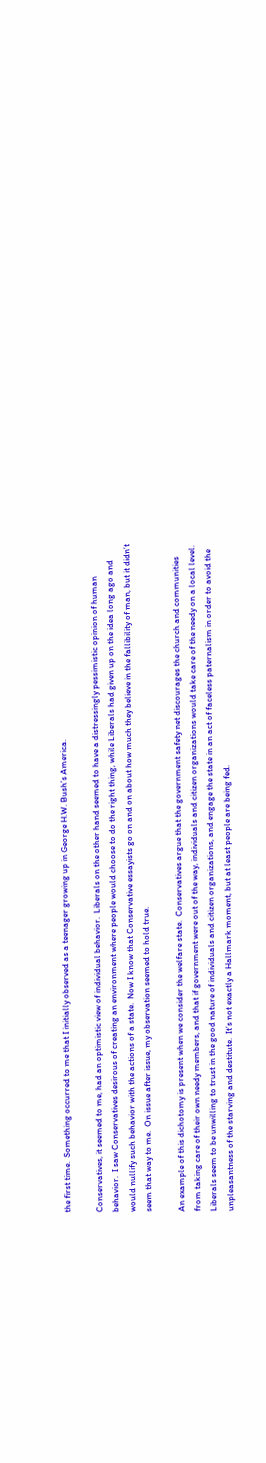the first time.  Something occurred to me that I initially observed as a teenager growing up in George H.W. Bush’s America.

Conservatives, it seemed to me, had an optimistic view of individual behavior.  Liberals on the other hand seemed to have a distressingly pessimistic opinion of human behavior.  I saw Conservatives desirous of creating an environment where people would choose to do the right thing, while Liberals had given up on the idea long ago and would nullify such behavior with the actions of a state.  Now I know that Conservative essayists go on and on about how much they believe in the fallibility of man, but it didn’t seem that way to me.  On issue after issue, my observation seemed to hold true.

An example of this dichotomy is present when we consider the welfare state.  Conservatives argue that the government safety net discourages the church and communities from taking care of their own needy members, and that if government were out of the way, individuals and citizen organizations would take care of the needy on a local level.  Liberals seem to be unwilling to trust in the good nature of individuals and citizen organizations, and engage the state in an act of faceless paternalism in order to avoid the unpleasantness of the starving and destitute.  It’s not exactly a Hallmark moment, but at least people are being fed.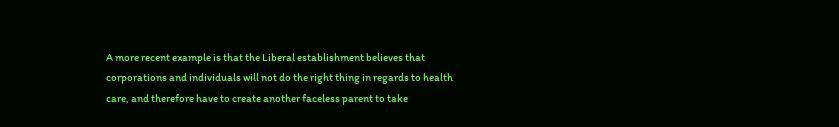A more recent example is that the Liberal establishment believes that corporations and individuals will not do the right thing in regards to health care, and therefore have to create another faceless parent to take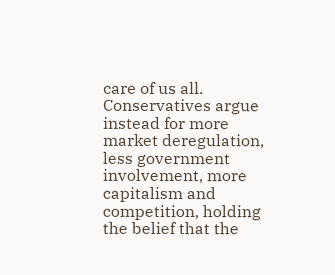care of us all.  Conservatives argue instead for more market deregulation, less government involvement, more capitalism and competition, holding the belief that the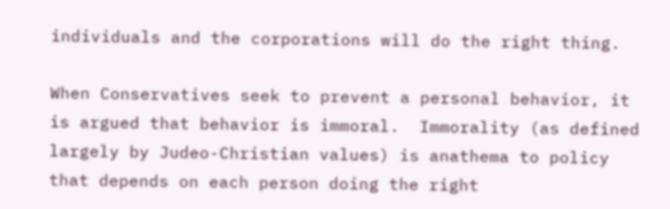individuals and the corporations will do the right thing.

When Conservatives seek to prevent a personal behavior, it is argued that behavior is immoral.  Immorality (as defined largely by Judeo-Christian values) is anathema to policy that depends on each person doing the right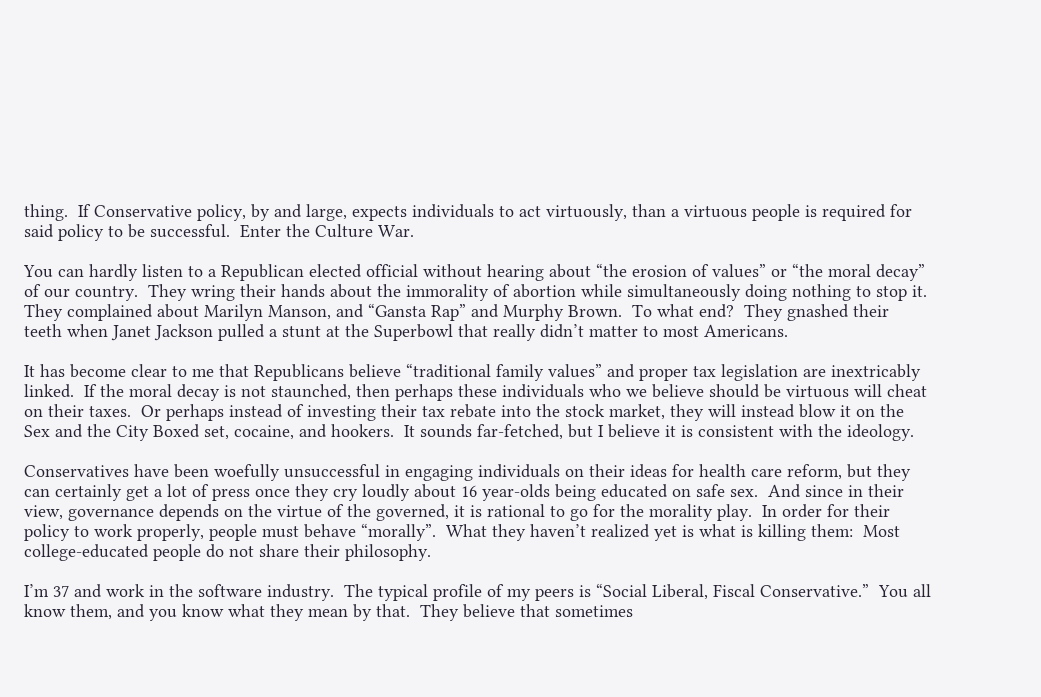thing.  If Conservative policy, by and large, expects individuals to act virtuously, than a virtuous people is required for said policy to be successful.  Enter the Culture War.

You can hardly listen to a Republican elected official without hearing about “the erosion of values” or “the moral decay” of our country.  They wring their hands about the immorality of abortion while simultaneously doing nothing to stop it.  They complained about Marilyn Manson, and “Gansta Rap” and Murphy Brown.  To what end?  They gnashed their teeth when Janet Jackson pulled a stunt at the Superbowl that really didn’t matter to most Americans.

It has become clear to me that Republicans believe “traditional family values” and proper tax legislation are inextricably linked.  If the moral decay is not staunched, then perhaps these individuals who we believe should be virtuous will cheat on their taxes.  Or perhaps instead of investing their tax rebate into the stock market, they will instead blow it on the Sex and the City Boxed set, cocaine, and hookers.  It sounds far-fetched, but I believe it is consistent with the ideology.

Conservatives have been woefully unsuccessful in engaging individuals on their ideas for health care reform, but they can certainly get a lot of press once they cry loudly about 16 year-olds being educated on safe sex.  And since in their view, governance depends on the virtue of the governed, it is rational to go for the morality play.  In order for their policy to work properly, people must behave “morally”.  What they haven’t realized yet is what is killing them:  Most college-educated people do not share their philosophy.

I’m 37 and work in the software industry.  The typical profile of my peers is “Social Liberal, Fiscal Conservative.”  You all know them, and you know what they mean by that.  They believe that sometimes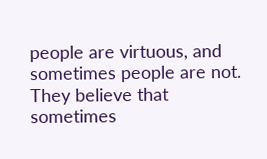people are virtuous, and sometimes people are not.  They believe that sometimes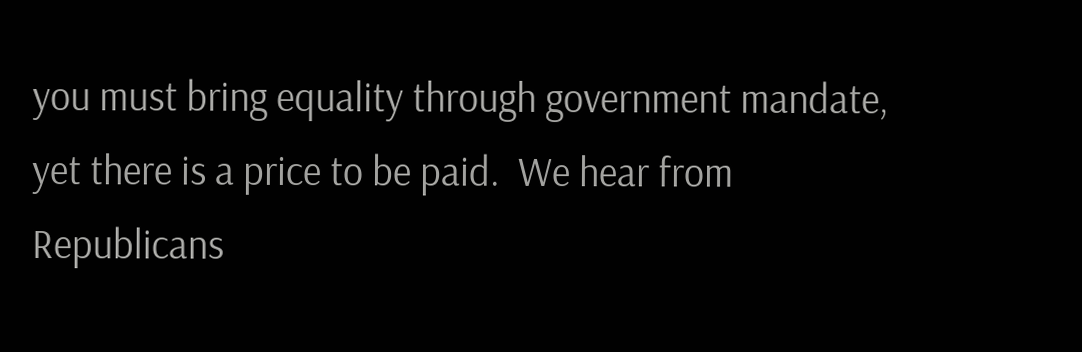you must bring equality through government mandate, yet there is a price to be paid.  We hear from Republicans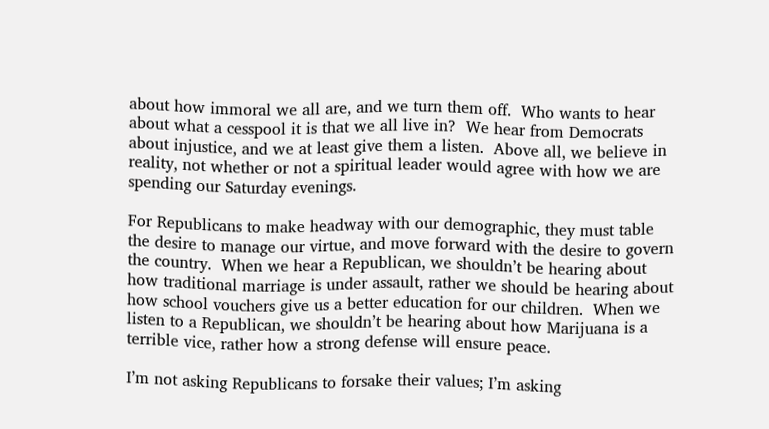about how immoral we all are, and we turn them off.  Who wants to hear about what a cesspool it is that we all live in?  We hear from Democrats about injustice, and we at least give them a listen.  Above all, we believe in reality, not whether or not a spiritual leader would agree with how we are spending our Saturday evenings.

For Republicans to make headway with our demographic, they must table the desire to manage our virtue, and move forward with the desire to govern the country.  When we hear a Republican, we shouldn’t be hearing about how traditional marriage is under assault, rather we should be hearing about how school vouchers give us a better education for our children.  When we listen to a Republican, we shouldn’t be hearing about how Marijuana is a terrible vice, rather how a strong defense will ensure peace.

I’m not asking Republicans to forsake their values; I’m asking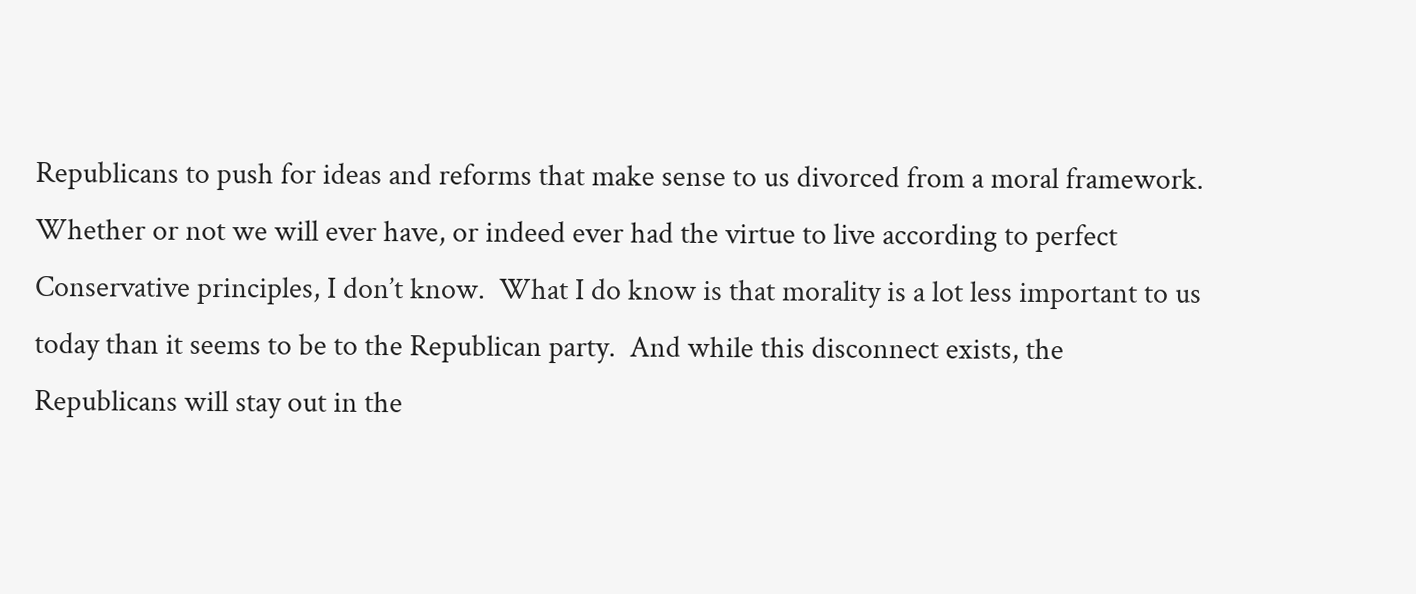Republicans to push for ideas and reforms that make sense to us divorced from a moral framework.  Whether or not we will ever have, or indeed ever had the virtue to live according to perfect Conservative principles, I don’t know.  What I do know is that morality is a lot less important to us today than it seems to be to the Republican party.  And while this disconnect exists, the Republicans will stay out in the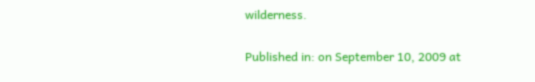wilderness.

Published in: on September 10, 2009 at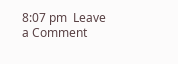8:07 pm  Leave a Comment